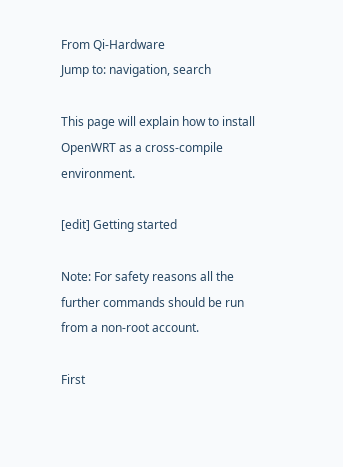From Qi-Hardware
Jump to: navigation, search

This page will explain how to install OpenWRT as a cross-compile environment.

[edit] Getting started

Note: For safety reasons all the further commands should be run from a non-root account.

First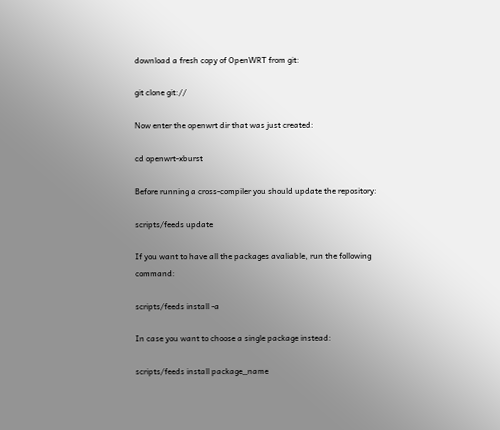download a fresh copy of OpenWRT from git:

git clone git://

Now enter the openwrt dir that was just created:

cd openwrt-xburst

Before running a cross-compiler you should update the repository:

scripts/feeds update

If you want to have all the packages avaliable, run the following command:

scripts/feeds install -a

In case you want to choose a single package instead:

scripts/feeds install package_name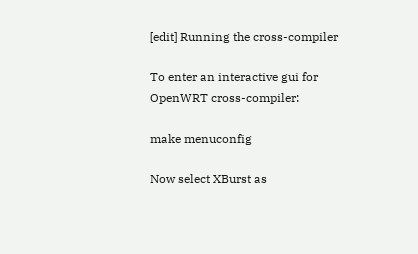[edit] Running the cross-compiler

To enter an interactive gui for OpenWRT cross-compiler:

make menuconfig

Now select XBurst as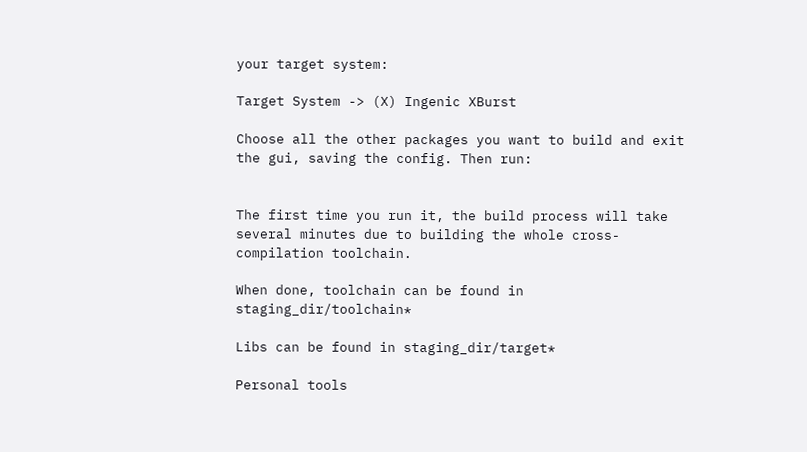your target system:

Target System -> (X) Ingenic XBurst

Choose all the other packages you want to build and exit the gui, saving the config. Then run:


The first time you run it, the build process will take several minutes due to building the whole cross-compilation toolchain.

When done, toolchain can be found in staging_dir/toolchain*

Libs can be found in staging_dir/target*

Personal tools